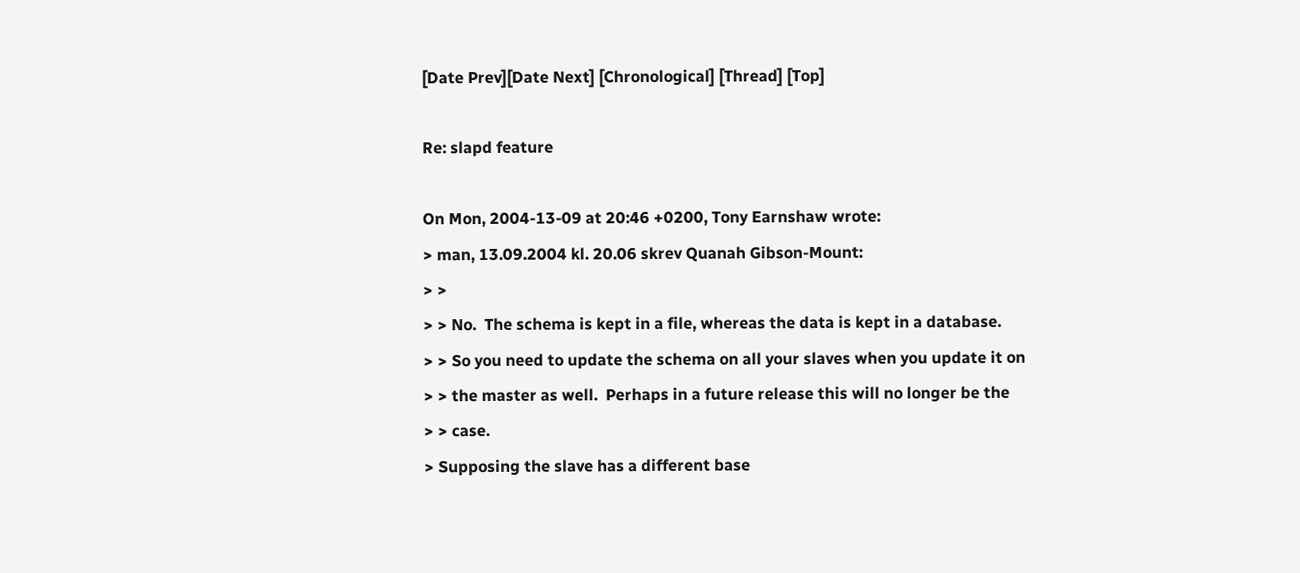[Date Prev][Date Next] [Chronological] [Thread] [Top]

Re: slapd feature

On Mon, 2004-13-09 at 20:46 +0200, Tony Earnshaw wrote:
> man, 13.09.2004 kl. 20.06 skrev Quanah Gibson-Mount:
> >
> > No.  The schema is kept in a file, whereas the data is kept in a database.
> > So you need to update the schema on all your slaves when you update it on
> > the master as well.  Perhaps in a future release this will no longer be the
> > case.
> Supposing the slave has a different base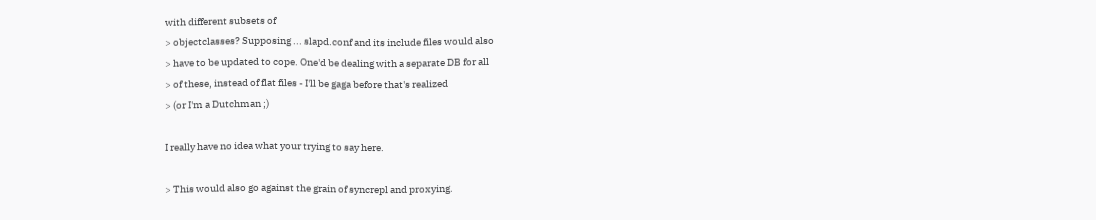with different subsets of
> objectclasses? Supposing ... slapd.conf and its include files would also
> have to be updated to cope. One'd be dealing with a separate DB for all
> of these, instead of flat files - I'll be gaga before that's realized
> (or I'm a Dutchman ;)

I really have no idea what your trying to say here.

> This would also go against the grain of syncrepl and proxying.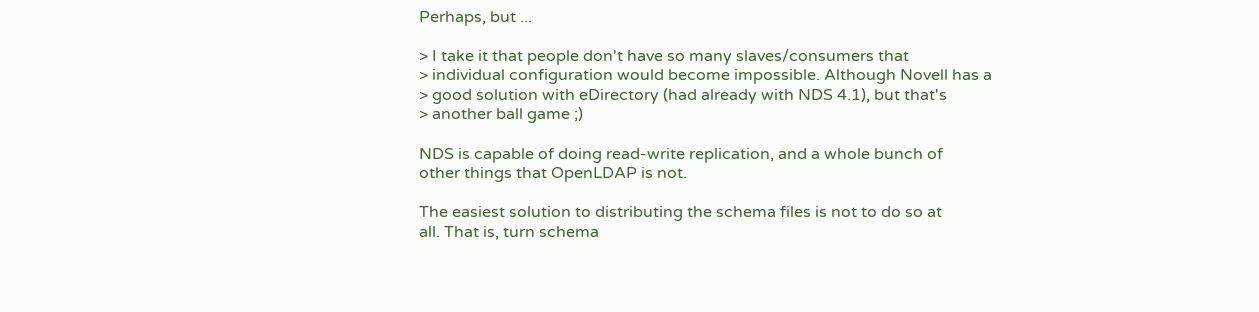Perhaps, but ...

> I take it that people don't have so many slaves/consumers that
> individual configuration would become impossible. Although Novell has a
> good solution with eDirectory (had already with NDS 4.1), but that's
> another ball game ;)

NDS is capable of doing read-write replication, and a whole bunch of
other things that OpenLDAP is not.

The easiest solution to distributing the schema files is not to do so at
all. That is, turn schema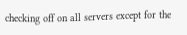checking off on all servers except for the